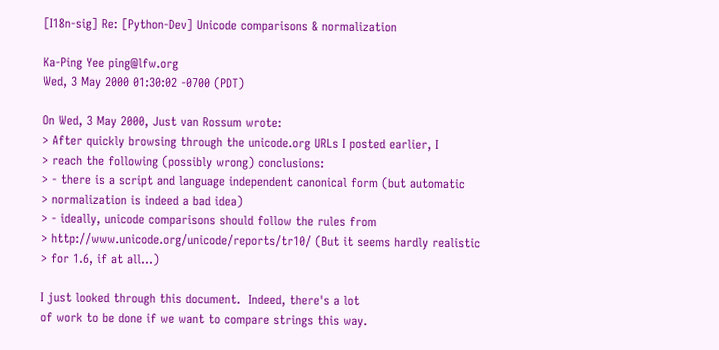[I18n-sig] Re: [Python-Dev] Unicode comparisons & normalization

Ka-Ping Yee ping@lfw.org
Wed, 3 May 2000 01:30:02 -0700 (PDT)

On Wed, 3 May 2000, Just van Rossum wrote:
> After quickly browsing through the unicode.org URLs I posted earlier, I
> reach the following (possibly wrong) conclusions:
> - there is a script and language independent canonical form (but automatic
> normalization is indeed a bad idea)
> - ideally, unicode comparisons should follow the rules from
> http://www.unicode.org/unicode/reports/tr10/ (But it seems hardly realistic
> for 1.6, if at all...)

I just looked through this document.  Indeed, there's a lot
of work to be done if we want to compare strings this way.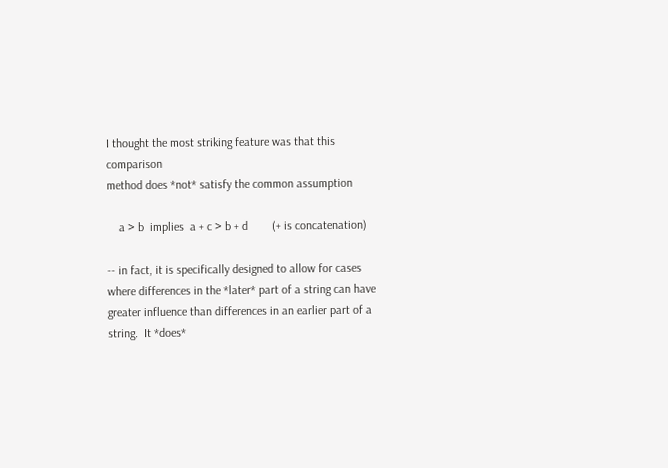I thought the most striking feature was that this comparison
method does *not* satisfy the common assumption

    a > b  implies  a + c > b + d        (+ is concatenation)

-- in fact, it is specifically designed to allow for cases
where differences in the *later* part of a string can have
greater influence than differences in an earlier part of a
string.  It *does*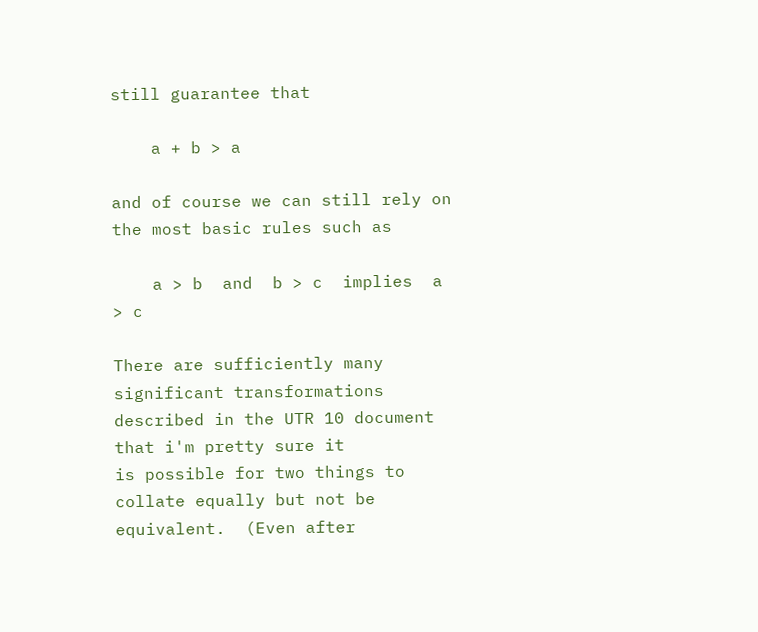still guarantee that

    a + b > a

and of course we can still rely on the most basic rules such as

    a > b  and  b > c  implies  a > c

There are sufficiently many significant transformations
described in the UTR 10 document that i'm pretty sure it
is possible for two things to collate equally but not be
equivalent.  (Even after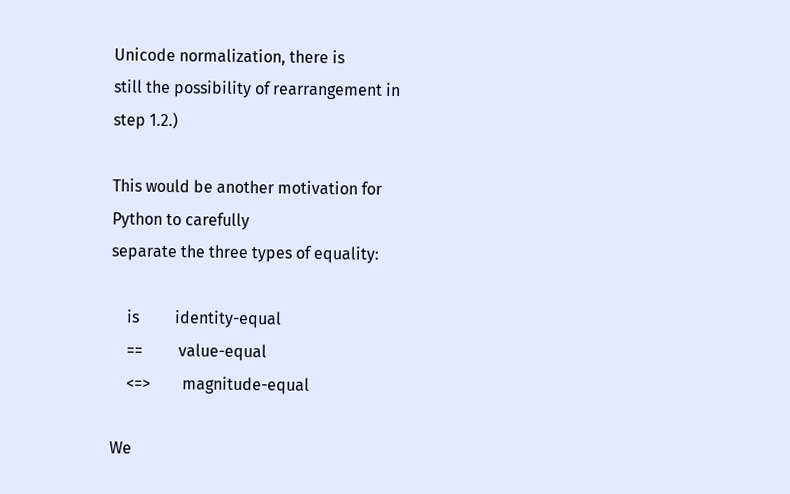Unicode normalization, there is
still the possibility of rearrangement in step 1.2.)

This would be another motivation for Python to carefully
separate the three types of equality:

    is         identity-equal
    ==         value-equal
    <=>        magnitude-equal

We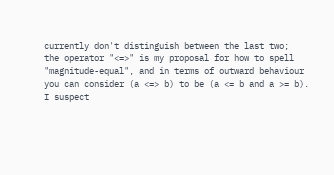currently don't distinguish between the last two;
the operator "<=>" is my proposal for how to spell
"magnitude-equal", and in terms of outward behaviour
you can consider (a <=> b) to be (a <= b and a >= b).
I suspect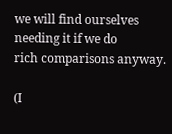we will find ourselves needing it if we do
rich comparisons anyway.

(I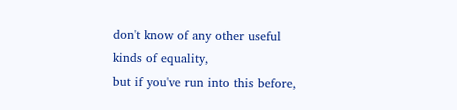don't know of any other useful kinds of equality,
but if you've run into this before,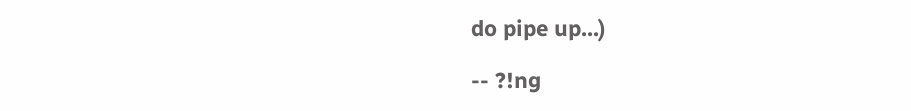do pipe up...)

-- ?!ng